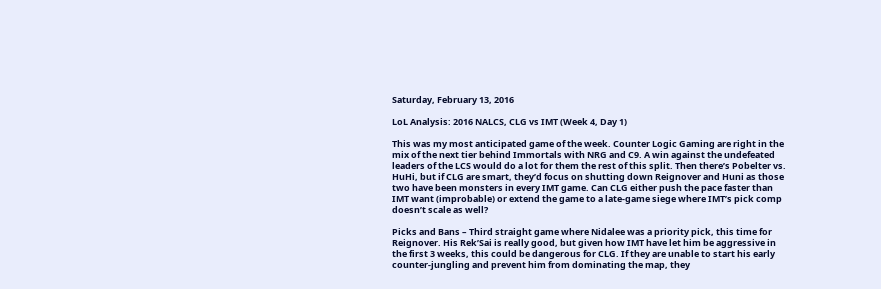Saturday, February 13, 2016

LoL Analysis: 2016 NALCS, CLG vs IMT (Week 4, Day 1)

This was my most anticipated game of the week. Counter Logic Gaming are right in the mix of the next tier behind Immortals with NRG and C9. A win against the undefeated leaders of the LCS would do a lot for them the rest of this split. Then there’s Pobelter vs. HuHi, but if CLG are smart, they’d focus on shutting down Reignover and Huni as those two have been monsters in every IMT game. Can CLG either push the pace faster than IMT want (improbable) or extend the game to a late-game siege where IMT’s pick comp doesn’t scale as well?

Picks and Bans – Third straight game where Nidalee was a priority pick, this time for Reignover. His Rek’Sai is really good, but given how IMT have let him be aggressive in the first 3 weeks, this could be dangerous for CLG. If they are unable to start his early counter-jungling and prevent him from dominating the map, they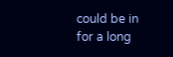could be in for a long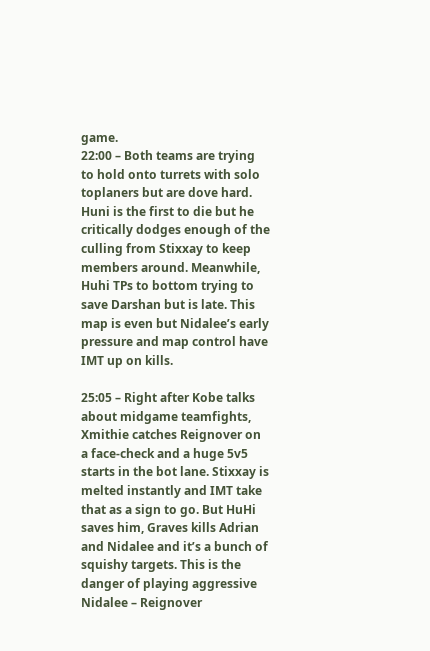game.
22:00 – Both teams are trying to hold onto turrets with solo toplaners but are dove hard. Huni is the first to die but he critically dodges enough of the culling from Stixxay to keep members around. Meanwhile, Huhi TPs to bottom trying to save Darshan but is late. This map is even but Nidalee’s early pressure and map control have IMT up on kills.

25:05 – Right after Kobe talks about midgame teamfights, Xmithie catches Reignover on a face-check and a huge 5v5 starts in the bot lane. Stixxay is melted instantly and IMT take that as a sign to go. But HuHi saves him, Graves kills Adrian and Nidalee and it’s a bunch of squishy targets. This is the danger of playing aggressive Nidalee – Reignover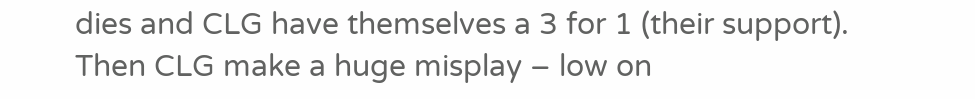dies and CLG have themselves a 3 for 1 (their support). Then CLG make a huge misplay – low on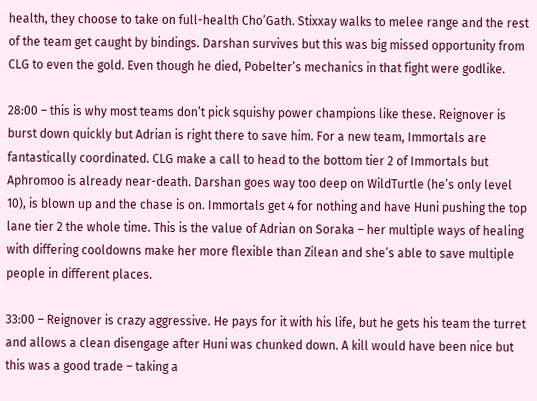health, they choose to take on full-health Cho’Gath. Stixxay walks to melee range and the rest of the team get caught by bindings. Darshan survives but this was big missed opportunity from CLG to even the gold. Even though he died, Pobelter’s mechanics in that fight were godlike.

28:00 – this is why most teams don’t pick squishy power champions like these. Reignover is burst down quickly but Adrian is right there to save him. For a new team, Immortals are fantastically coordinated. CLG make a call to head to the bottom tier 2 of Immortals but Aphromoo is already near-death. Darshan goes way too deep on WildTurtle (he’s only level 10), is blown up and the chase is on. Immortals get 4 for nothing and have Huni pushing the top lane tier 2 the whole time. This is the value of Adrian on Soraka – her multiple ways of healing with differing cooldowns make her more flexible than Zilean and she’s able to save multiple people in different places.

33:00 – Reignover is crazy aggressive. He pays for it with his life, but he gets his team the turret and allows a clean disengage after Huni was chunked down. A kill would have been nice but this was a good trade – taking a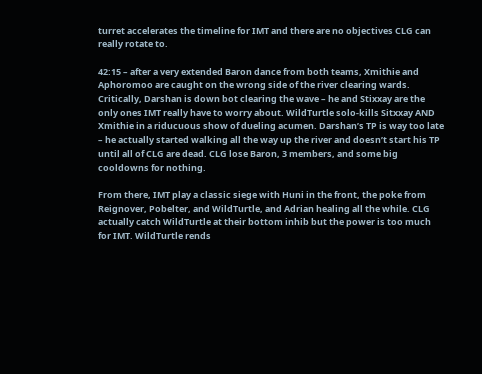turret accelerates the timeline for IMT and there are no objectives CLG can really rotate to.

42:15 – after a very extended Baron dance from both teams, Xmithie and Aphoromoo are caught on the wrong side of the river clearing wards. Critically, Darshan is down bot clearing the wave – he and Stixxay are the only ones IMT really have to worry about. WildTurtle solo-kills Sitxxay AND Xmithie in a riducuous show of dueling acumen. Darshan’s TP is way too late – he actually started walking all the way up the river and doesn’t start his TP until all of CLG are dead. CLG lose Baron, 3 members, and some big cooldowns for nothing.

From there, IMT play a classic siege with Huni in the front, the poke from Reignover, Pobelter, and WildTurtle, and Adrian healing all the while. CLG actually catch WildTurtle at their bottom inhib but the power is too much for IMT. WildTurtle rends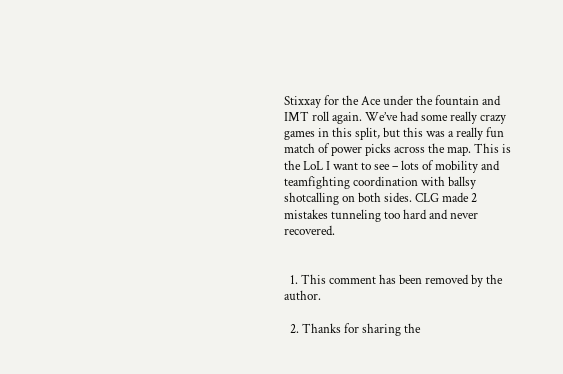Stixxay for the Ace under the fountain and IMT roll again. We’ve had some really crazy games in this split, but this was a really fun match of power picks across the map. This is the LoL I want to see – lots of mobility and teamfighting coordination with ballsy shotcalling on both sides. CLG made 2 mistakes tunneling too hard and never recovered.


  1. This comment has been removed by the author.

  2. Thanks for sharing the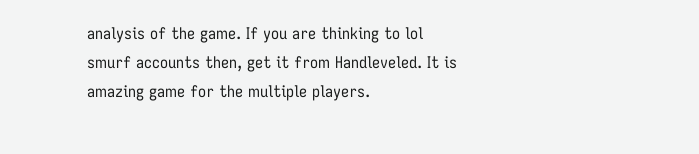analysis of the game. If you are thinking to lol smurf accounts then, get it from Handleveled. It is amazing game for the multiple players.